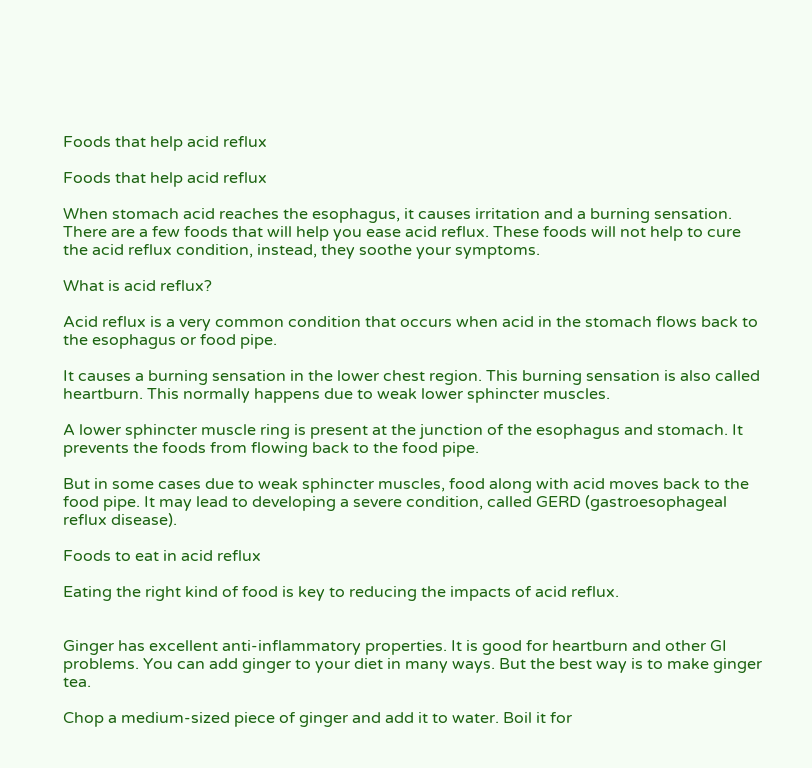Foods that help acid reflux

Foods that help acid reflux

When stomach acid reaches the esophagus, it causes irritation and a burning sensation. There are a few foods that will help you ease acid reflux. These foods will not help to cure the acid reflux condition, instead, they soothe your symptoms.

What is acid reflux?

Acid reflux is a very common condition that occurs when acid in the stomach flows back to the esophagus or food pipe.

It causes a burning sensation in the lower chest region. This burning sensation is also called heartburn. This normally happens due to weak lower sphincter muscles.

A lower sphincter muscle ring is present at the junction of the esophagus and stomach. It prevents the foods from flowing back to the food pipe.

But in some cases due to weak sphincter muscles, food along with acid moves back to the food pipe. It may lead to developing a severe condition, called GERD (gastroesophageal reflux disease).

Foods to eat in acid reflux

Eating the right kind of food is key to reducing the impacts of acid reflux.


Ginger has excellent anti-inflammatory properties. It is good for heartburn and other GI problems. You can add ginger to your diet in many ways. But the best way is to make ginger tea.

Chop a medium-sized piece of ginger and add it to water. Boil it for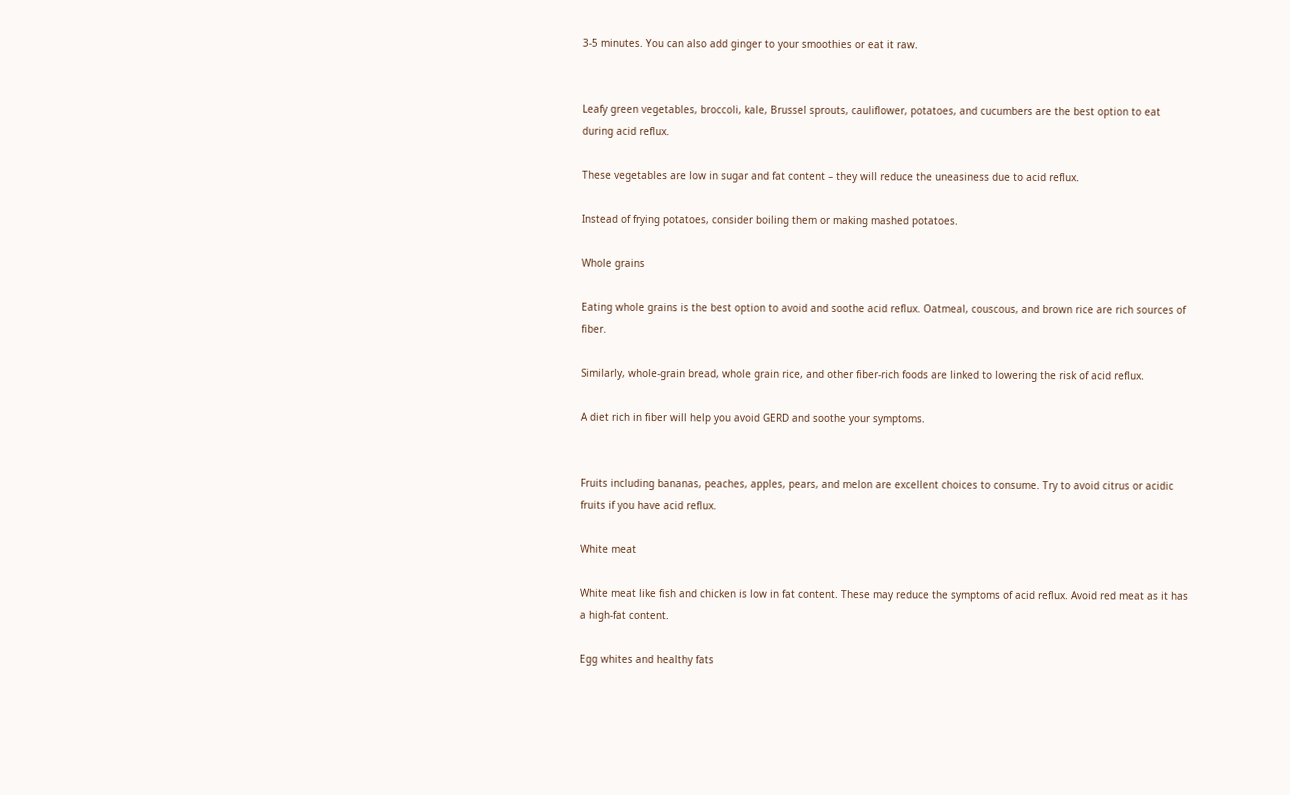3-5 minutes. You can also add ginger to your smoothies or eat it raw.


Leafy green vegetables, broccoli, kale, Brussel sprouts, cauliflower, potatoes, and cucumbers are the best option to eat during acid reflux.

These vegetables are low in sugar and fat content – they will reduce the uneasiness due to acid reflux.

Instead of frying potatoes, consider boiling them or making mashed potatoes.

Whole grains

Eating whole grains is the best option to avoid and soothe acid reflux. Oatmeal, couscous, and brown rice are rich sources of fiber.

Similarly, whole-grain bread, whole grain rice, and other fiber-rich foods are linked to lowering the risk of acid reflux.

A diet rich in fiber will help you avoid GERD and soothe your symptoms.


Fruits including bananas, peaches, apples, pears, and melon are excellent choices to consume. Try to avoid citrus or acidic fruits if you have acid reflux.

White meat

White meat like fish and chicken is low in fat content. These may reduce the symptoms of acid reflux. Avoid red meat as it has a high-fat content.

Egg whites and healthy fats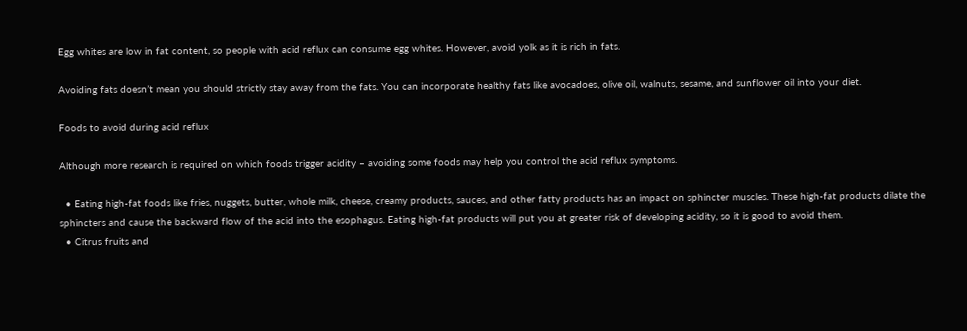Egg whites are low in fat content, so people with acid reflux can consume egg whites. However, avoid yolk as it is rich in fats.

Avoiding fats doesn’t mean you should strictly stay away from the fats. You can incorporate healthy fats like avocadoes, olive oil, walnuts, sesame, and sunflower oil into your diet.

Foods to avoid during acid reflux

Although more research is required on which foods trigger acidity – avoiding some foods may help you control the acid reflux symptoms.

  • Eating high-fat foods like fries, nuggets, butter, whole milk, cheese, creamy products, sauces, and other fatty products has an impact on sphincter muscles. These high-fat products dilate the sphincters and cause the backward flow of the acid into the esophagus. Eating high-fat products will put you at greater risk of developing acidity, so it is good to avoid them.
  • Citrus fruits and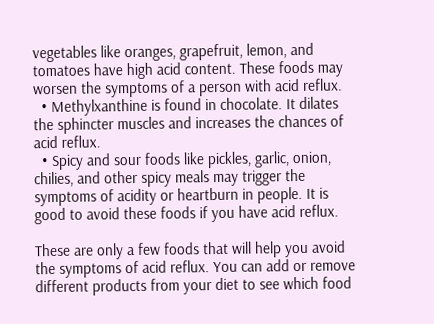vegetables like oranges, grapefruit, lemon, and tomatoes have high acid content. These foods may worsen the symptoms of a person with acid reflux.
  • Methylxanthine is found in chocolate. It dilates the sphincter muscles and increases the chances of acid reflux.
  • Spicy and sour foods like pickles, garlic, onion, chilies, and other spicy meals may trigger the symptoms of acidity or heartburn in people. It is good to avoid these foods if you have acid reflux.

These are only a few foods that will help you avoid the symptoms of acid reflux. You can add or remove different products from your diet to see which food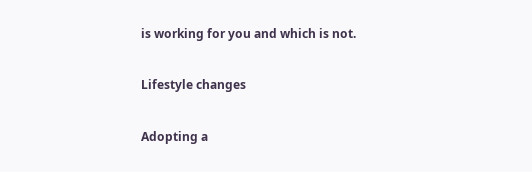is working for you and which is not.

Lifestyle changes

Adopting a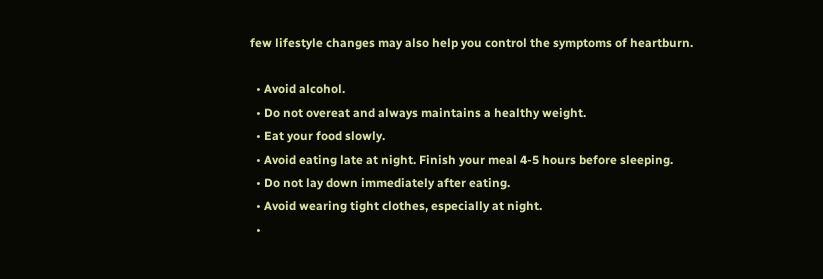few lifestyle changes may also help you control the symptoms of heartburn.

  • Avoid alcohol.
  • Do not overeat and always maintains a healthy weight.
  • Eat your food slowly.
  • Avoid eating late at night. Finish your meal 4-5 hours before sleeping.
  • Do not lay down immediately after eating.
  • Avoid wearing tight clothes, especially at night.
  •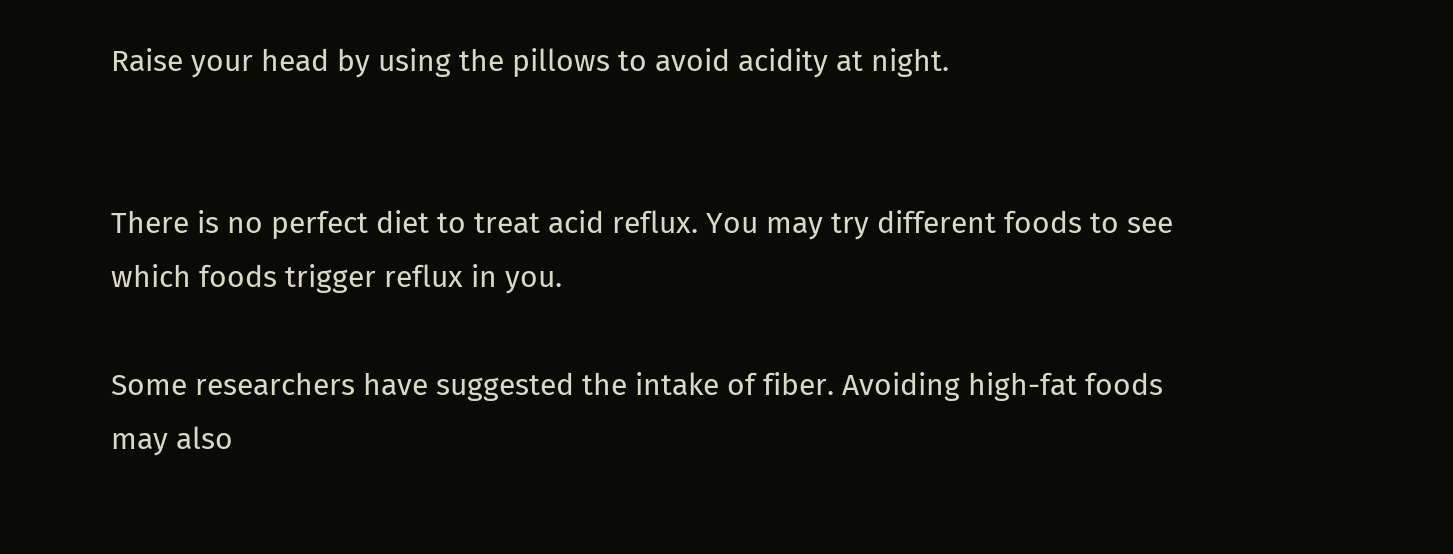Raise your head by using the pillows to avoid acidity at night.


There is no perfect diet to treat acid reflux. You may try different foods to see which foods trigger reflux in you.

Some researchers have suggested the intake of fiber. Avoiding high-fat foods may also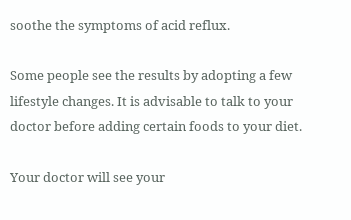soothe the symptoms of acid reflux.

Some people see the results by adopting a few lifestyle changes. It is advisable to talk to your doctor before adding certain foods to your diet.

Your doctor will see your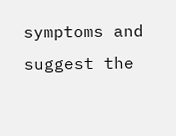symptoms and suggest the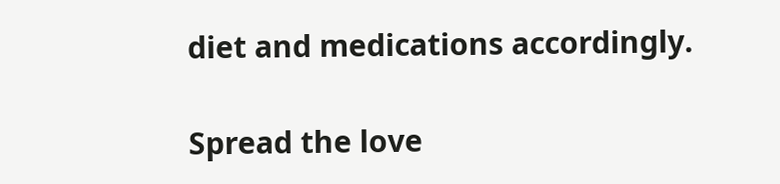diet and medications accordingly.

Spread the love